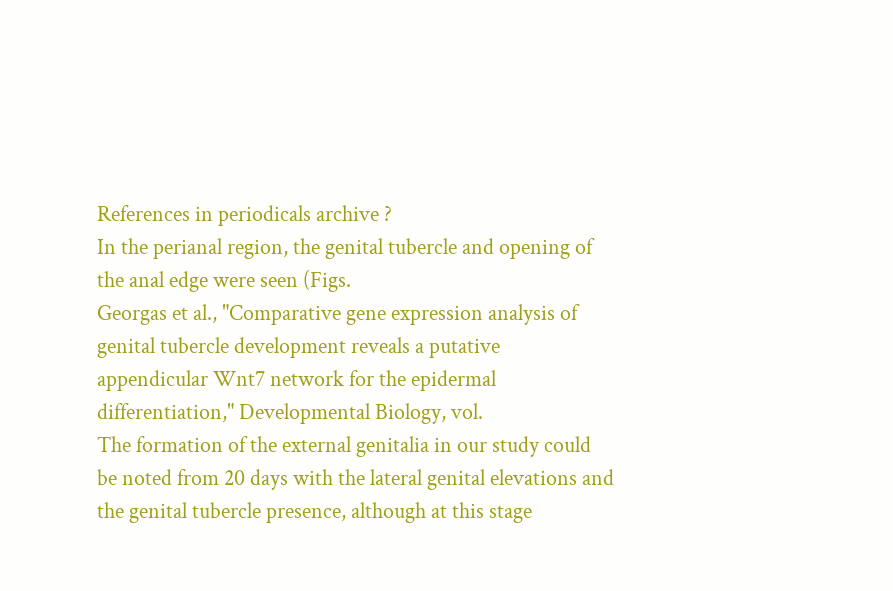References in periodicals archive ?
In the perianal region, the genital tubercle and opening of the anal edge were seen (Figs.
Georgas et al., "Comparative gene expression analysis of genital tubercle development reveals a putative appendicular Wnt7 network for the epidermal differentiation," Developmental Biology, vol.
The formation of the external genitalia in our study could be noted from 20 days with the lateral genital elevations and the genital tubercle presence, although at this stage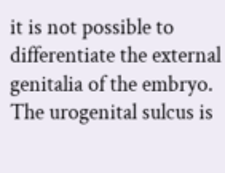it is not possible to differentiate the external genitalia of the embryo.
The urogenital sulcus is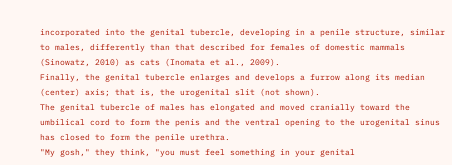incorporated into the genital tubercle, developing in a penile structure, similar to males, differently than that described for females of domestic mammals (Sinowatz, 2010) as cats (Inomata et al., 2009).
Finally, the genital tubercle enlarges and develops a furrow along its median (center) axis; that is, the urogenital slit (not shown).
The genital tubercle of males has elongated and moved cranially toward the umbilical cord to form the penis and the ventral opening to the urogenital sinus has closed to form the penile urethra.
"My gosh," they think, "you must feel something in your genital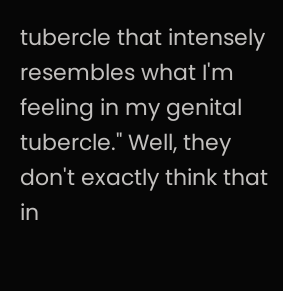tubercle that intensely resembles what I'm feeling in my genital tubercle." Well, they don't exactly think that in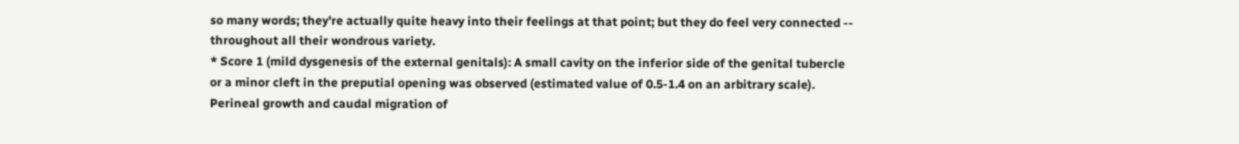so many words; they're actually quite heavy into their feelings at that point; but they do feel very connected -- throughout all their wondrous variety.
* Score 1 (mild dysgenesis of the external genitals): A small cavity on the inferior side of the genital tubercle or a minor cleft in the preputial opening was observed (estimated value of 0.5-1.4 on an arbitrary scale).
Perineal growth and caudal migration of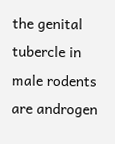the genital tubercle in male rodents are androgen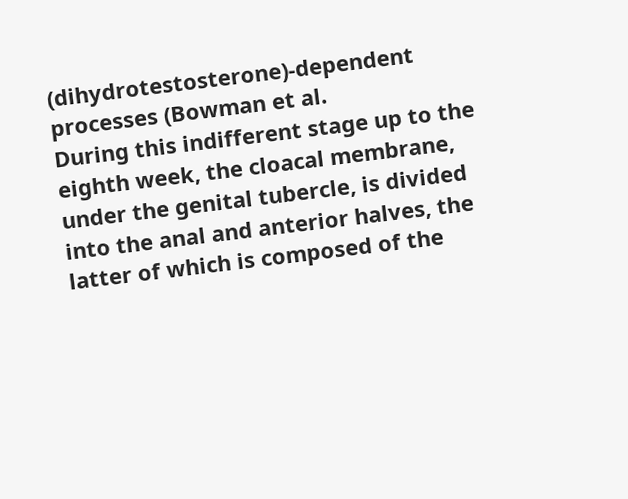(dihydrotestosterone)-dependent processes (Bowman et al.
During this indifferent stage up to the eighth week, the cloacal membrane, under the genital tubercle, is divided into the anal and anterior halves, the latter of which is composed of the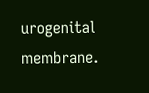urogenital membrane.